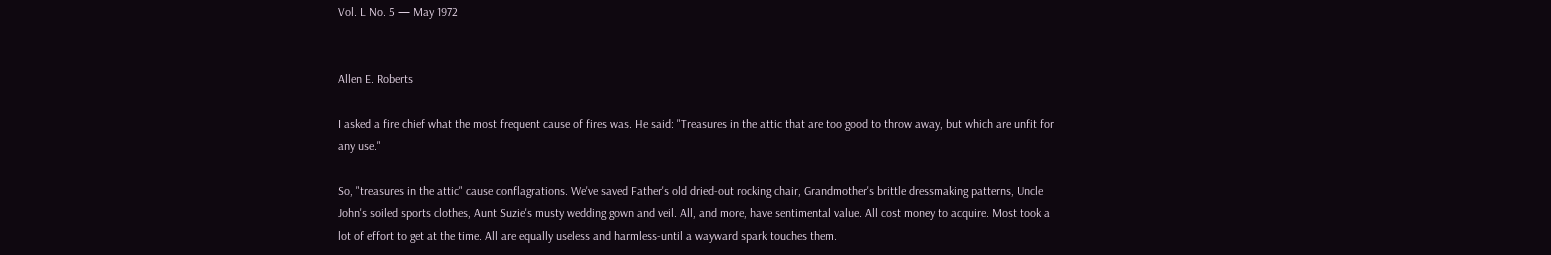Vol. L No. 5 — May 1972


Allen E. Roberts

I asked a fire chief what the most frequent cause of fires was. He said: "Treasures in the attic that are too good to throw away, but which are unfit for any use."

So, "treasures in the attic" cause conflagrations. We've saved Father's old dried-out rocking chair, Grandmother's brittle dressmaking patterns, Uncle John's soiled sports clothes, Aunt Suzie's musty wedding gown and veil. All, and more, have sentimental value. All cost money to acquire. Most took a lot of effort to get at the time. All are equally useless and harmless-until a wayward spark touches them.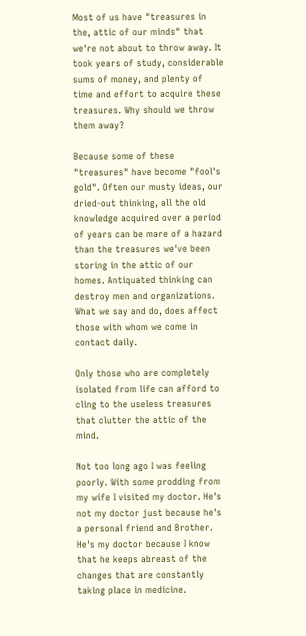Most of us have "treasures in the, attic of our minds" that we're not about to throw away. It took years of study, considerable sums of money, and plenty of time and effort to acquire these treasures. Why should we throw them away?

Because some of these "treasures" have become "fool's gold". Often our musty ideas, our dried-out thinking, all the old knowledge acquired over a period of years can be mare of a hazard than the treasures we've been storing in the attic of our homes. Antiquated thinking can destroy men and organizations. What we say and do, does affect those with whom we come in contact daily.

Only those who are completely isolated from life can afford to cling to the useless treasures that clutter the attic of the mind.

Not too long ago I was feeling poorly. With some prodding from my wife I visited my doctor. He's not my doctor just because he's a personal friend and Brother. He's my doctor because I know that he keeps abreast of the changes that are constantly taking place in medicine.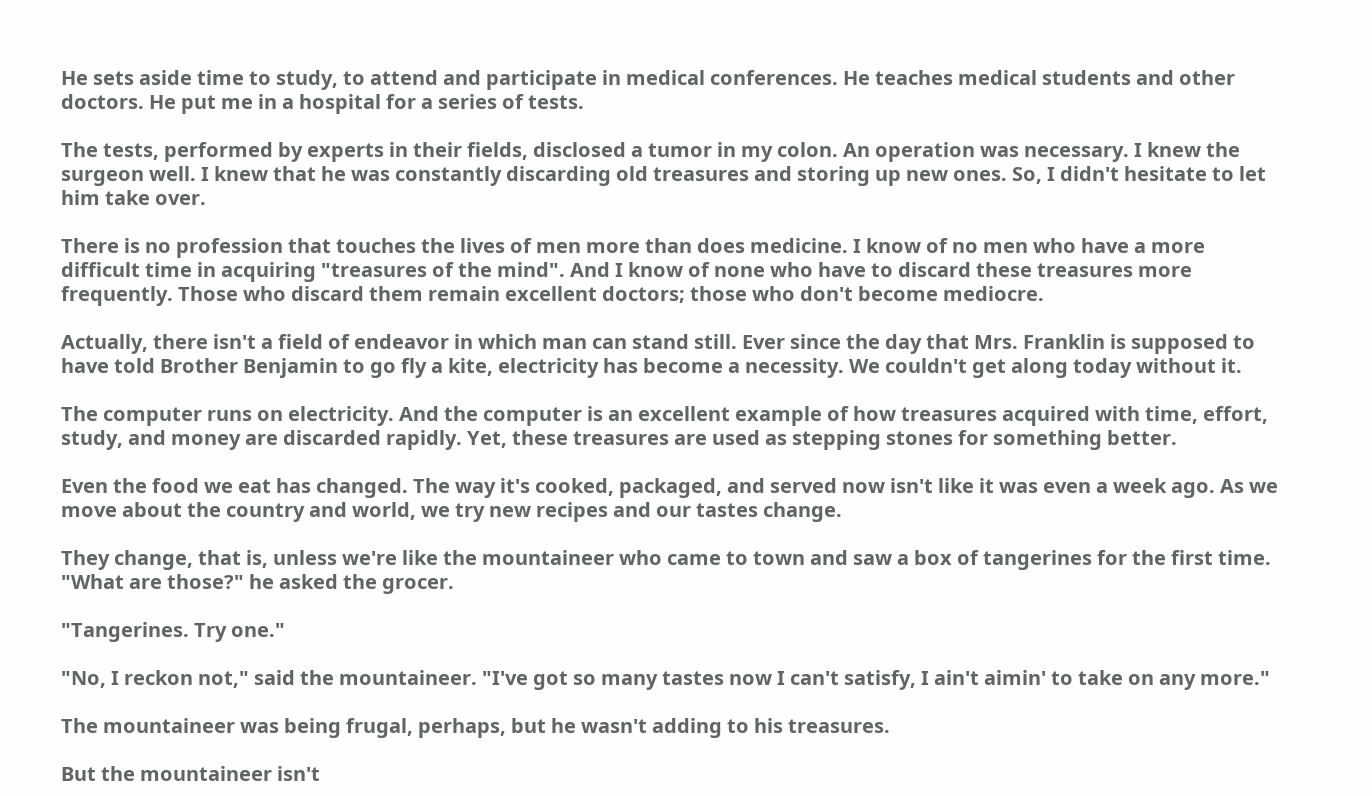He sets aside time to study, to attend and participate in medical conferences. He teaches medical students and other doctors. He put me in a hospital for a series of tests.

The tests, performed by experts in their fields, disclosed a tumor in my colon. An operation was necessary. I knew the surgeon well. I knew that he was constantly discarding old treasures and storing up new ones. So, I didn't hesitate to let him take over.

There is no profession that touches the lives of men more than does medicine. I know of no men who have a more difficult time in acquiring "treasures of the mind". And I know of none who have to discard these treasures more frequently. Those who discard them remain excellent doctors; those who don't become mediocre.

Actually, there isn't a field of endeavor in which man can stand still. Ever since the day that Mrs. Franklin is supposed to have told Brother Benjamin to go fly a kite, electricity has become a necessity. We couldn't get along today without it.

The computer runs on electricity. And the computer is an excellent example of how treasures acquired with time, effort, study, and money are discarded rapidly. Yet, these treasures are used as stepping stones for something better.

Even the food we eat has changed. The way it's cooked, packaged, and served now isn't like it was even a week ago. As we move about the country and world, we try new recipes and our tastes change.

They change, that is, unless we're like the mountaineer who came to town and saw a box of tangerines for the first time. "What are those?" he asked the grocer.

"Tangerines. Try one."

"No, I reckon not," said the mountaineer. "I've got so many tastes now I can't satisfy, I ain't aimin' to take on any more."

The mountaineer was being frugal, perhaps, but he wasn't adding to his treasures.

But the mountaineer isn't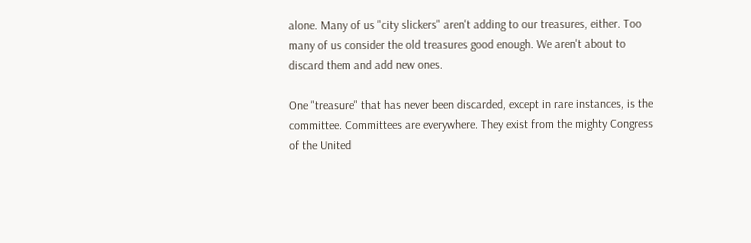alone. Many of us "city slickers" aren't adding to our treasures, either. Too many of us consider the old treasures good enough. We aren't about to discard them and add new ones.

One "treasure" that has never been discarded, except in rare instances, is the committee. Committees are everywhere. They exist from the mighty Congress of the United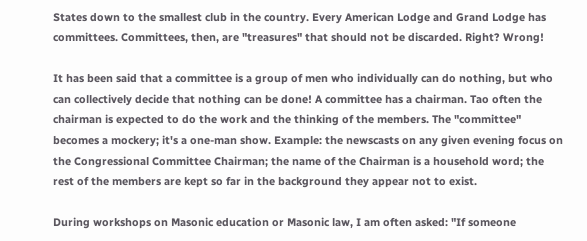States down to the smallest club in the country. Every American Lodge and Grand Lodge has committees. Committees, then, are "treasures" that should not be discarded. Right? Wrong!

It has been said that a committee is a group of men who individually can do nothing, but who can collectively decide that nothing can be done! A committee has a chairman. Tao often the chairman is expected to do the work and the thinking of the members. The "committee" becomes a mockery; it's a one-man show. Example: the newscasts on any given evening focus on the Congressional Committee Chairman; the name of the Chairman is a household word; the rest of the members are kept so far in the background they appear not to exist.

During workshops on Masonic education or Masonic law, I am often asked: "If someone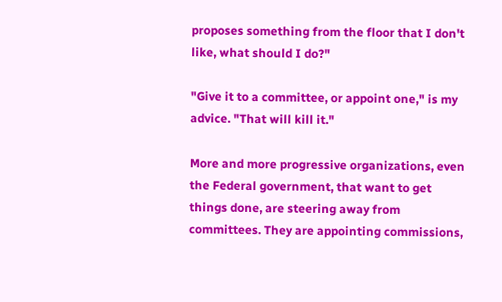proposes something from the floor that I don't like, what should I do?"

"Give it to a committee, or appoint one," is my advice. "That will kill it."

More and more progressive organizations, even the Federal government, that want to get things done, are steering away from committees. They are appointing commissions,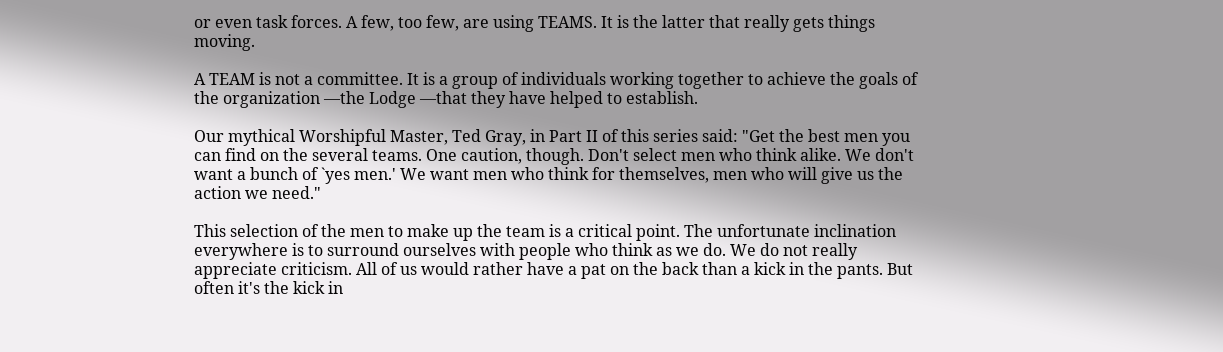or even task forces. A few, too few, are using TEAMS. It is the latter that really gets things moving.

A TEAM is not a committee. It is a group of individuals working together to achieve the goals of the organization —the Lodge —that they have helped to establish.

Our mythical Worshipful Master, Ted Gray, in Part II of this series said: "Get the best men you can find on the several teams. One caution, though. Don't select men who think alike. We don't want a bunch of `yes men.' We want men who think for themselves, men who will give us the action we need."

This selection of the men to make up the team is a critical point. The unfortunate inclination everywhere is to surround ourselves with people who think as we do. We do not really appreciate criticism. All of us would rather have a pat on the back than a kick in the pants. But often it's the kick in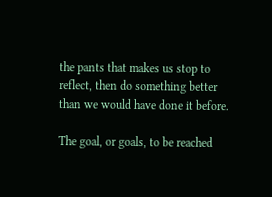the pants that makes us stop to reflect, then do something better than we would have done it before.

The goal, or goals, to be reached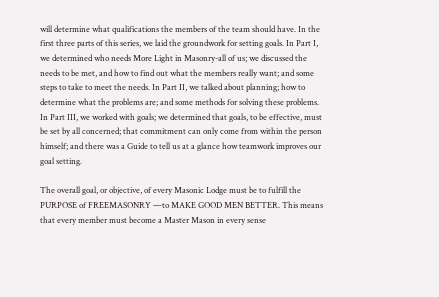will determine what qualifications the members of the team should have. In the first three parts of this series, we laid the groundwork for setting goals. In Part I, we determined who needs More Light in Masonry-all of us; we discussed the needs to be met, and how to find out what the members really want; and some steps to take to meet the needs. In Part II, we talked about planning; how to determine what the problems are; and some methods for solving these problems. In Part III, we worked with goals; we determined that goals, to be effective, must be set by all concerned; that commitment can only come from within the person himself; and there was a Guide to tell us at a glance how teamwork improves our goal setting.

The overall goal, or objective, of every Masonic Lodge must be to fulfill the PURPOSE of FREEMASONRY —to MAKE GOOD MEN BETTER. This means that every member must become a Master Mason in every sense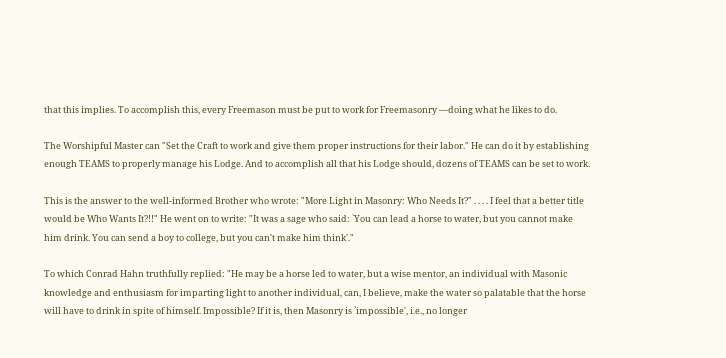that this implies. To accomplish this, every Freemason must be put to work for Freemasonry —doing what he likes to do.

The Worshipful Master can "Set the Craft to work and give them proper instructions for their labor." He can do it by establishing enough TEAMS to properly manage his Lodge. And to accomplish all that his Lodge should, dozens of TEAMS can be set to work.

This is the answer to the well-informed Brother who wrote: "More Light in Masonry: Who Needs It?" . . . . I feel that a better title would be Who Wants It?!!" He went on to write: "It was a sage who said: `You can lead a horse to water, but you cannot make him drink. You can send a boy to college, but you can't make him think'."

To which Conrad Hahn truthfully replied: "He may be a horse led to water, but a wise mentor, an individual with Masonic knowledge and enthusiasm for imparting light to another individual, can, I believe, make the water so palatable that the horse will have to drink in spite of himself. Impossible? If it is, then Masonry is `impossible', i.e., no longer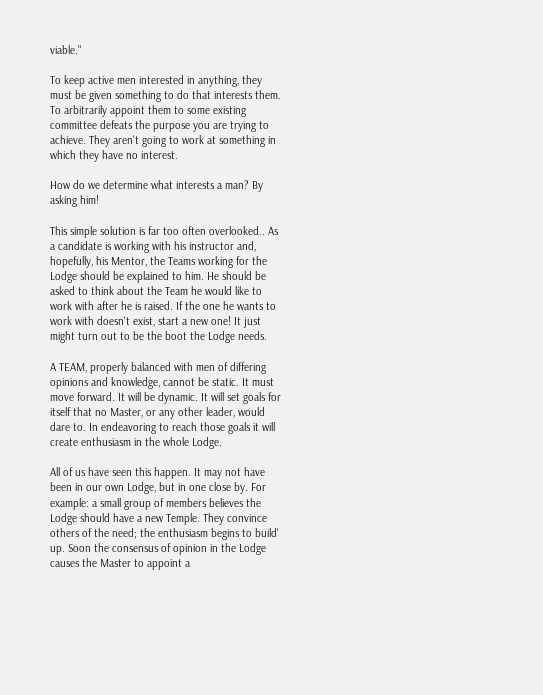viable."

To keep active men interested in anything, they must be given something to do that interests them. To arbitrarily appoint them to some existing committee defeats the purpose you are trying to achieve. They aren't going to work at something in which they have no interest.

How do we determine what interests a man? By asking him!

This simple solution is far too often overlooked.. As a candidate is working with his instructor and, hopefully, his Mentor, the Teams working for the Lodge should be explained to him. He should be asked to think about the Team he would like to work with after he is raised. If the one he wants to work with doesn't exist, start a new one! It just might turn out to be the boot the Lodge needs.

A TEAM, properly balanced with men of differing opinions and knowledge, cannot be static. It must move forward. It will be dynamic. It will set goals for itself that no Master, or any other leader, would dare to. In endeavoring to reach those goals it will create enthusiasm in the whole Lodge.

All of us have seen this happen. It may not have been in our own Lodge, but in one close by. For example: a small group of members believes the Lodge should have a new Temple. They convince others of the need; the enthusiasm begins to build' up. Soon the consensus of opinion in the Lodge causes the Master to appoint a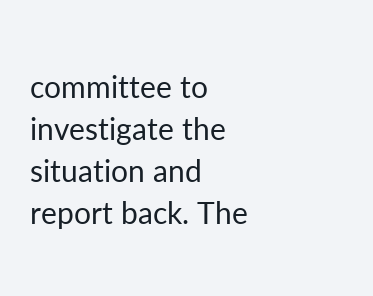committee to investigate the situation and report back. The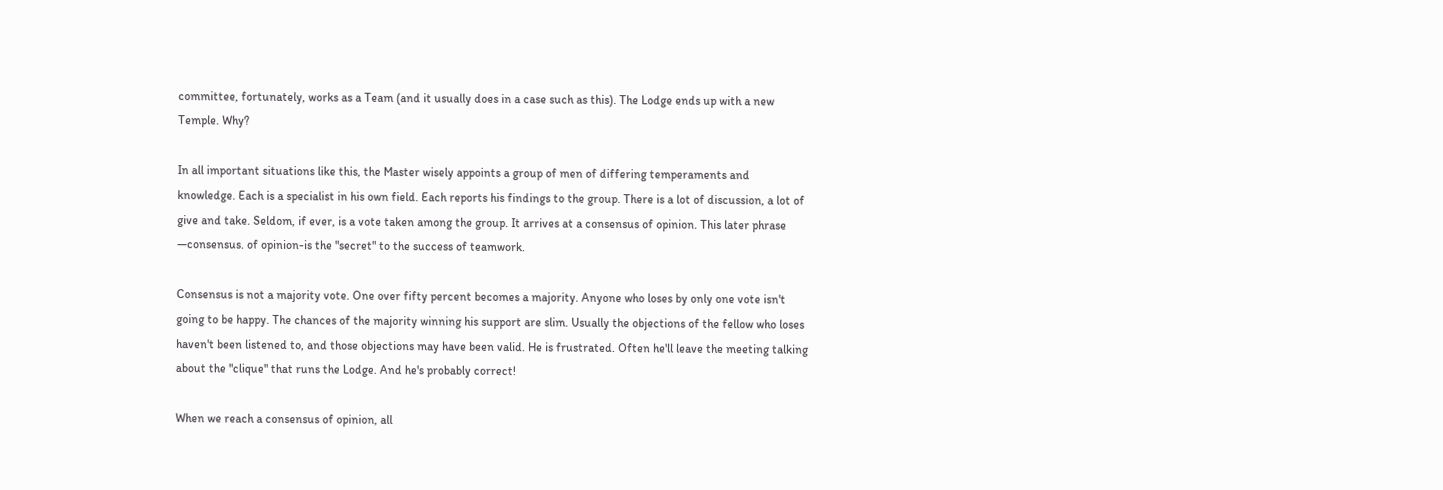committee, fortunately, works as a Team (and it usually does in a case such as this). The Lodge ends up with a new Temple. Why?

In all important situations like this, the Master wisely appoints a group of men of differing temperaments and knowledge. Each is a specialist in his own field. Each reports his findings to the group. There is a lot of discussion, a lot of give and take. Seldom, if ever, is a vote taken among the group. It arrives at a consensus of opinion. This later phrase —consensus. of opinion-is the "secret" to the success of teamwork.

Consensus is not a majority vote. One over fifty percent becomes a majority. Anyone who loses by only one vote isn't going to be happy. The chances of the majority winning his support are slim. Usually the objections of the fellow who loses haven't been listened to, and those objections may have been valid. He is frustrated. Often he'll leave the meeting talking about the "clique" that runs the Lodge. And he's probably correct!

When we reach a consensus of opinion, all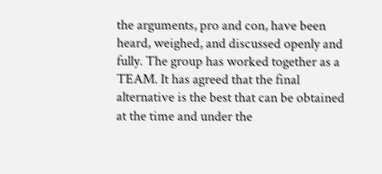the arguments, pro and con, have been heard, weighed, and discussed openly and fully. The group has worked together as a TEAM. It has agreed that the final alternative is the best that can be obtained at the time and under the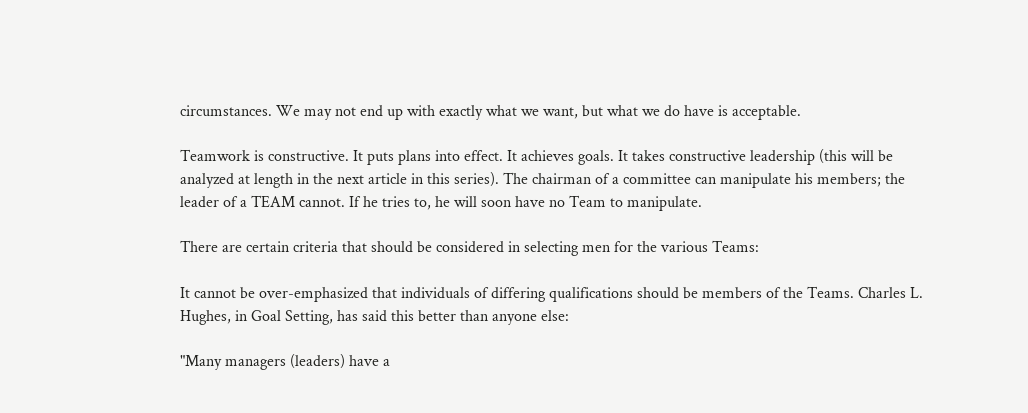circumstances. We may not end up with exactly what we want, but what we do have is acceptable.

Teamwork is constructive. It puts plans into effect. It achieves goals. It takes constructive leadership (this will be analyzed at length in the next article in this series). The chairman of a committee can manipulate his members; the leader of a TEAM cannot. If he tries to, he will soon have no Team to manipulate.

There are certain criteria that should be considered in selecting men for the various Teams:

It cannot be over-emphasized that individuals of differing qualifications should be members of the Teams. Charles L. Hughes, in Goal Setting, has said this better than anyone else:

"Many managers (leaders) have a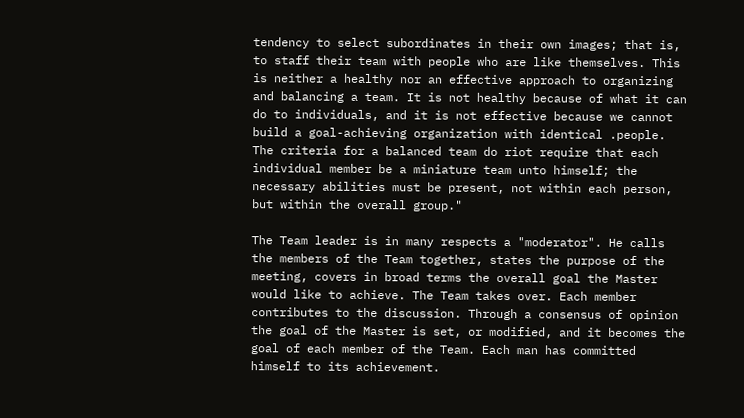tendency to select subordinates in their own images; that is, to staff their team with people who are like themselves. This is neither a healthy nor an effective approach to organizing and balancing a team. It is not healthy because of what it can do to individuals, and it is not effective because we cannot build a goal-achieving organization with identical .people. The criteria for a balanced team do riot require that each individual member be a miniature team unto himself; the necessary abilities must be present, not within each person, but within the overall group."

The Team leader is in many respects a "moderator". He calls the members of the Team together, states the purpose of the meeting, covers in broad terms the overall goal the Master would like to achieve. The Team takes over. Each member contributes to the discussion. Through a consensus of opinion the goal of the Master is set, or modified, and it becomes the goal of each member of the Team. Each man has committed himself to its achievement.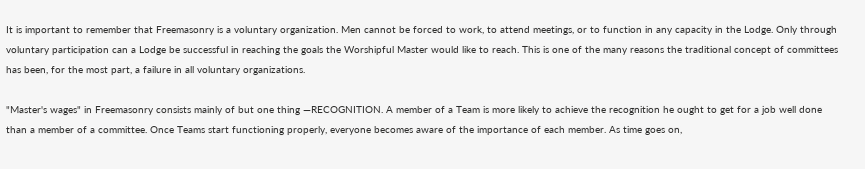It is important to remember that Freemasonry is a voluntary organization. Men cannot be forced to work, to attend meetings, or to function in any capacity in the Lodge. Only through voluntary participation can a Lodge be successful in reaching the goals the Worshipful Master would like to reach. This is one of the many reasons the traditional concept of committees has been, for the most part, a failure in all voluntary organizations.

"Master's wages" in Freemasonry consists mainly of but one thing —RECOGNITION. A member of a Team is more likely to achieve the recognition he ought to get for a job well done than a member of a committee. Once Teams start functioning properly, everyone becomes aware of the importance of each member. As time goes on,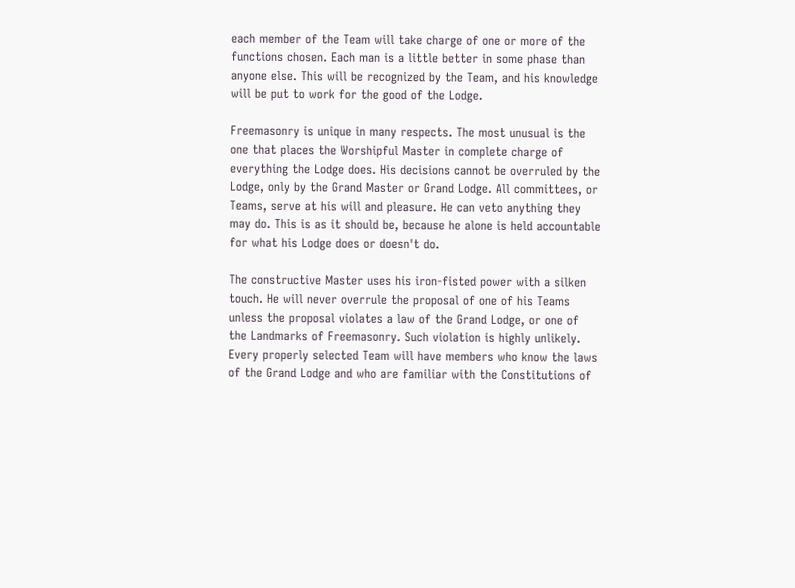each member of the Team will take charge of one or more of the functions chosen. Each man is a little better in some phase than anyone else. This will be recognized by the Team, and his knowledge will be put to work for the good of the Lodge.

Freemasonry is unique in many respects. The most unusual is the one that places the Worshipful Master in complete charge of everything the Lodge does. His decisions cannot be overruled by the Lodge, only by the Grand Master or Grand Lodge. All committees, or Teams, serve at his will and pleasure. He can veto anything they may do. This is as it should be, because he alone is held accountable for what his Lodge does or doesn't do.

The constructive Master uses his iron-fisted power with a silken touch. He will never overrule the proposal of one of his Teams unless the proposal violates a law of the Grand Lodge, or one of the Landmarks of Freemasonry. Such violation is highly unlikely. Every properly selected Team will have members who know the laws of the Grand Lodge and who are familiar with the Constitutions of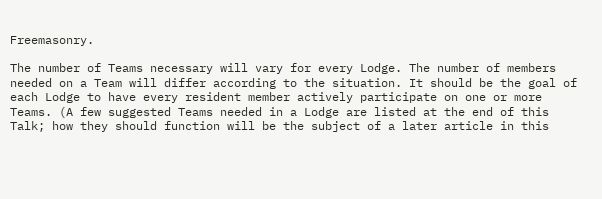Freemasonry.

The number of Teams necessary will vary for every Lodge. The number of members needed on a Team will differ according to the situation. It should be the goal of each Lodge to have every resident member actively participate on one or more Teams. (A few suggested Teams needed in a Lodge are listed at the end of this Talk; how they should function will be the subject of a later article in this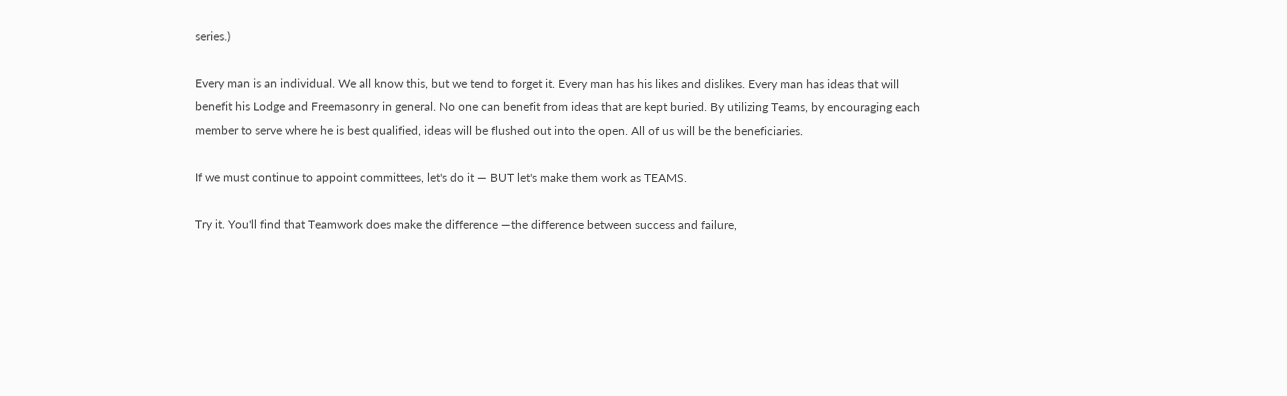series.)

Every man is an individual. We all know this, but we tend to forget it. Every man has his likes and dislikes. Every man has ideas that will benefit his Lodge and Freemasonry in general. No one can benefit from ideas that are kept buried. By utilizing Teams, by encouraging each member to serve where he is best qualified, ideas will be flushed out into the open. All of us will be the beneficiaries.

If we must continue to appoint committees, let's do it — BUT let's make them work as TEAMS.

Try it. You'll find that Teamwork does make the difference —the difference between success and failure,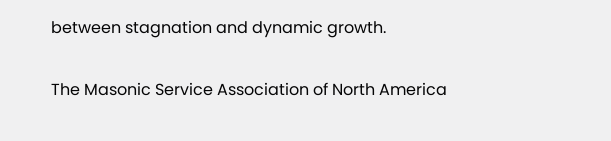between stagnation and dynamic growth.

The Masonic Service Association of North America